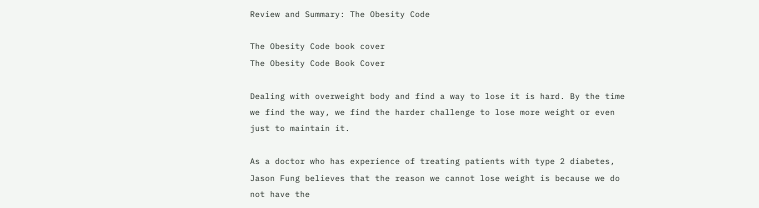Review and Summary: The Obesity Code

The Obesity Code book cover
The Obesity Code Book Cover

Dealing with overweight body and find a way to lose it is hard. By the time we find the way, we find the harder challenge to lose more weight or even just to maintain it.

As a doctor who has experience of treating patients with type 2 diabetes, Jason Fung believes that the reason we cannot lose weight is because we do not have the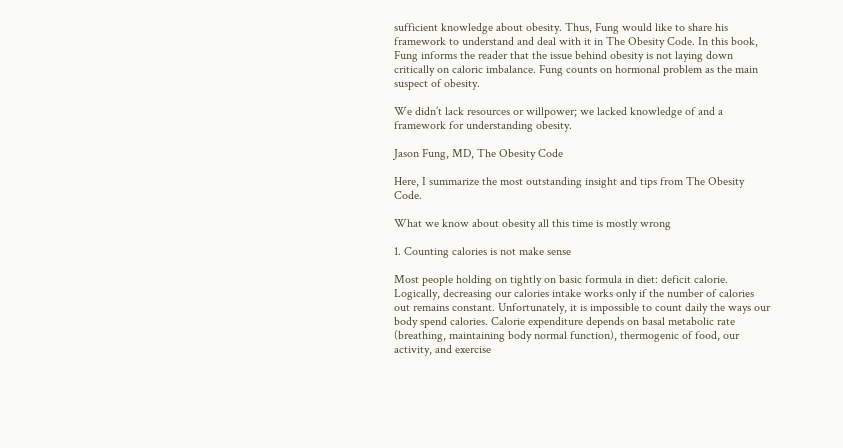sufficient knowledge about obesity. Thus, Fung would like to share his framework to understand and deal with it in The Obesity Code. In this book, Fung informs the reader that the issue behind obesity is not laying down critically on caloric imbalance. Fung counts on hormonal problem as the main suspect of obesity.

We didn’t lack resources or willpower; we lacked knowledge of and a framework for understanding obesity.

Jason Fung, MD, The Obesity Code

Here, I summarize the most outstanding insight and tips from The Obesity Code.

What we know about obesity all this time is mostly wrong

1. Counting calories is not make sense

Most people holding on tightly on basic formula in diet: deficit calorie. Logically, decreasing our calories intake works only if the number of calories out remains constant. Unfortunately, it is impossible to count daily the ways our body spend calories. Calorie expenditure depends on basal metabolic rate (breathing, maintaining body normal function), thermogenic of food, our activity, and exercise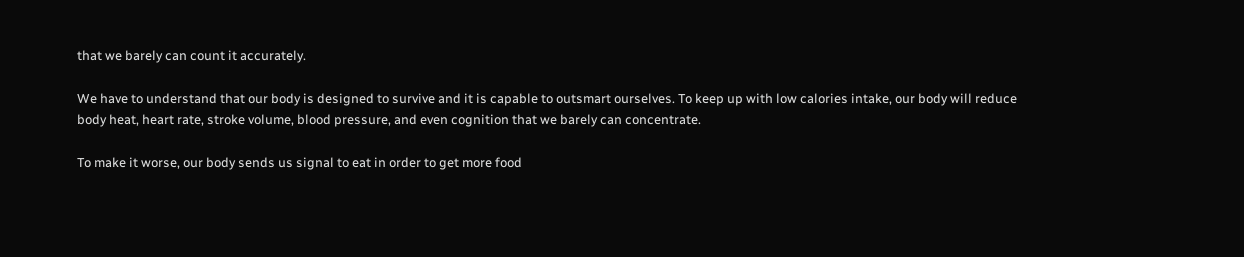that we barely can count it accurately.

We have to understand that our body is designed to survive and it is capable to outsmart ourselves. To keep up with low calories intake, our body will reduce body heat, heart rate, stroke volume, blood pressure, and even cognition that we barely can concentrate.

To make it worse, our body sends us signal to eat in order to get more food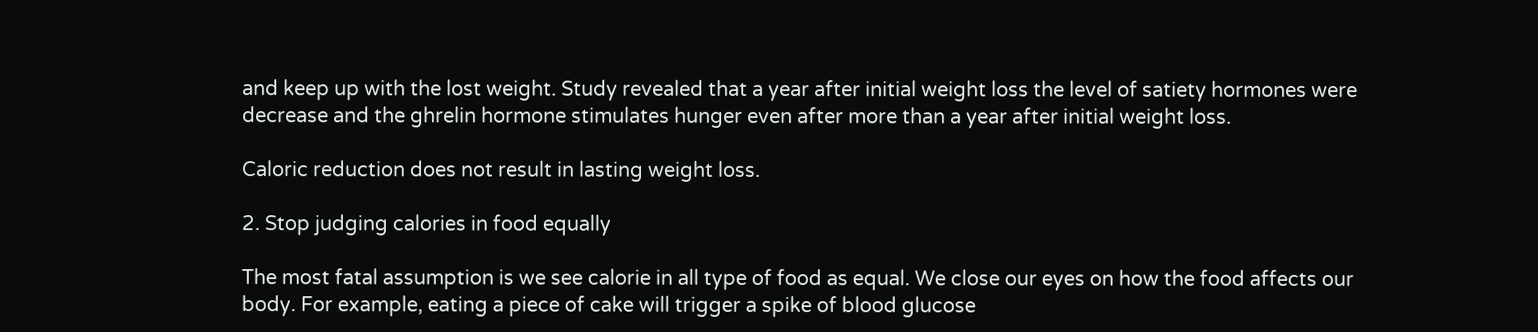and keep up with the lost weight. Study revealed that a year after initial weight loss the level of satiety hormones were decrease and the ghrelin hormone stimulates hunger even after more than a year after initial weight loss.

Caloric reduction does not result in lasting weight loss.

2. Stop judging calories in food equally

The most fatal assumption is we see calorie in all type of food as equal. We close our eyes on how the food affects our body. For example, eating a piece of cake will trigger a spike of blood glucose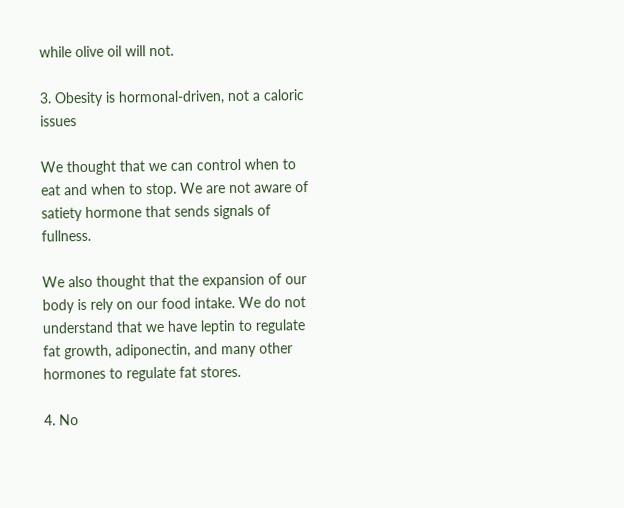while olive oil will not.

3. Obesity is hormonal-driven, not a caloric issues

We thought that we can control when to eat and when to stop. We are not aware of satiety hormone that sends signals of fullness.

We also thought that the expansion of our body is rely on our food intake. We do not understand that we have leptin to regulate fat growth, adiponectin, and many other hormones to regulate fat stores.

4. No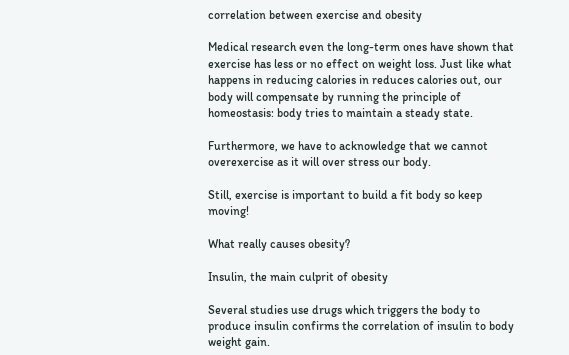correlation between exercise and obesity

Medical research even the long-term ones have shown that exercise has less or no effect on weight loss. Just like what happens in reducing calories in reduces calories out, our body will compensate by running the principle of homeostasis: body tries to maintain a steady state.

Furthermore, we have to acknowledge that we cannot overexercise as it will over stress our body.

Still, exercise is important to build a fit body so keep moving!

What really causes obesity?

Insulin, the main culprit of obesity

Several studies use drugs which triggers the body to produce insulin confirms the correlation of insulin to body weight gain.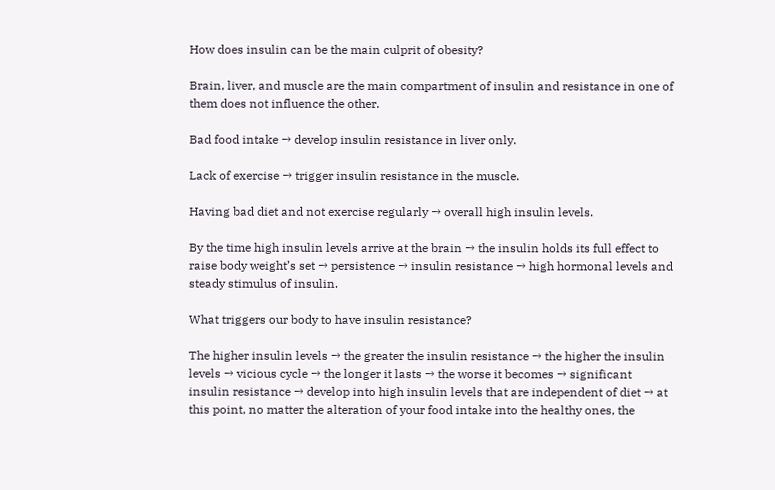How does insulin can be the main culprit of obesity?

Brain, liver, and muscle are the main compartment of insulin and resistance in one of them does not influence the other.

Bad food intake → develop insulin resistance in liver only.

Lack of exercise → trigger insulin resistance in the muscle.

Having bad diet and not exercise regularly → overall high insulin levels.

By the time high insulin levels arrive at the brain → the insulin holds its full effect to raise body weight’s set → persistence → insulin resistance → high hormonal levels and steady stimulus of insulin.

What triggers our body to have insulin resistance?

The higher insulin levels → the greater the insulin resistance → the higher the insulin levels → vicious cycle → the longer it lasts → the worse it becomes → significant insulin resistance → develop into high insulin levels that are independent of diet → at this point, no matter the alteration of your food intake into the healthy ones, the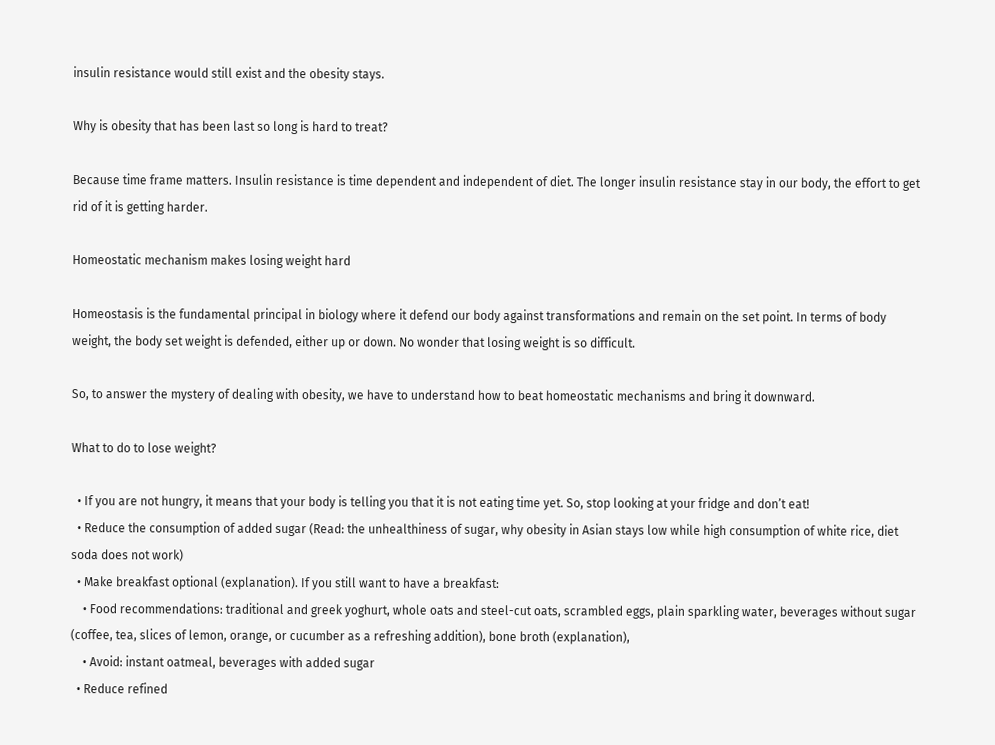insulin resistance would still exist and the obesity stays.

Why is obesity that has been last so long is hard to treat?

Because time frame matters. Insulin resistance is time dependent and independent of diet. The longer insulin resistance stay in our body, the effort to get rid of it is getting harder.

Homeostatic mechanism makes losing weight hard

Homeostasis is the fundamental principal in biology where it defend our body against transformations and remain on the set point. In terms of body weight, the body set weight is defended, either up or down. No wonder that losing weight is so difficult.

So, to answer the mystery of dealing with obesity, we have to understand how to beat homeostatic mechanisms and bring it downward.

What to do to lose weight?

  • If you are not hungry, it means that your body is telling you that it is not eating time yet. So, stop looking at your fridge and don’t eat!
  • Reduce the consumption of added sugar (Read: the unhealthiness of sugar, why obesity in Asian stays low while high consumption of white rice, diet soda does not work)
  • Make breakfast optional (explanation). If you still want to have a breakfast:
    • Food recommendations: traditional and greek yoghurt, whole oats and steel-cut oats, scrambled eggs, plain sparkling water, beverages without sugar (coffee, tea, slices of lemon, orange, or cucumber as a refreshing addition), bone broth (explanation),
    • Avoid: instant oatmeal, beverages with added sugar
  • Reduce refined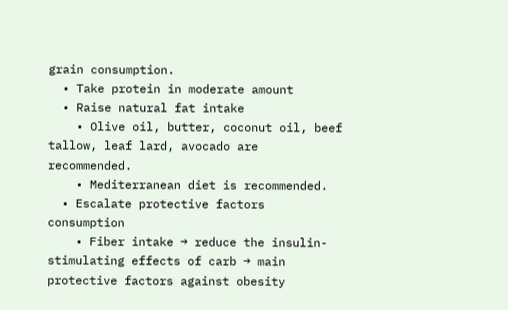grain consumption.
  • Take protein in moderate amount
  • Raise natural fat intake
    • Olive oil, butter, coconut oil, beef tallow, leaf lard, avocado are recommended.
    • Mediterranean diet is recommended.
  • Escalate protective factors consumption
    • Fiber intake → reduce the insulin-stimulating effects of carb → main protective factors against obesity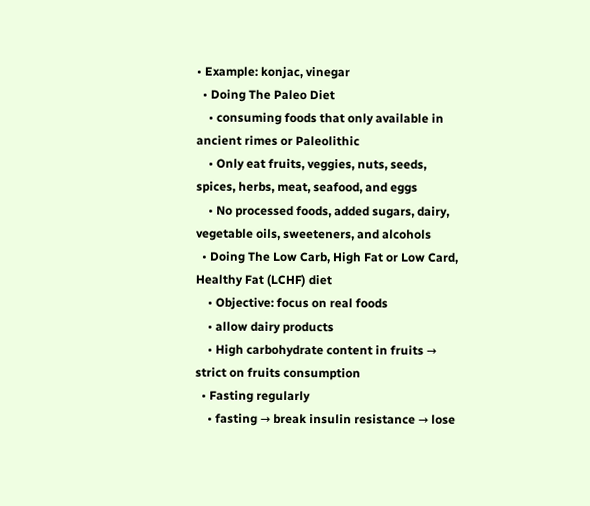• Example: konjac, vinegar
  • Doing The Paleo Diet
    • consuming foods that only available in ancient rimes or Paleolithic
    • Only eat fruits, veggies, nuts, seeds, spices, herbs, meat, seafood, and eggs
    • No processed foods, added sugars, dairy, vegetable oils, sweeteners, and alcohols
  • Doing The Low Carb, High Fat or Low Card, Healthy Fat (LCHF) diet
    • Objective: focus on real foods
    • allow dairy products
    • High carbohydrate content in fruits → strict on fruits consumption
  • Fasting regularly
    • fasting → break insulin resistance → lose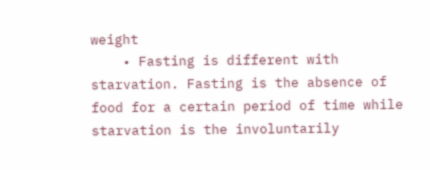weight
    • Fasting is different with starvation. Fasting is the absence of food for a certain period of time while starvation is the involuntarily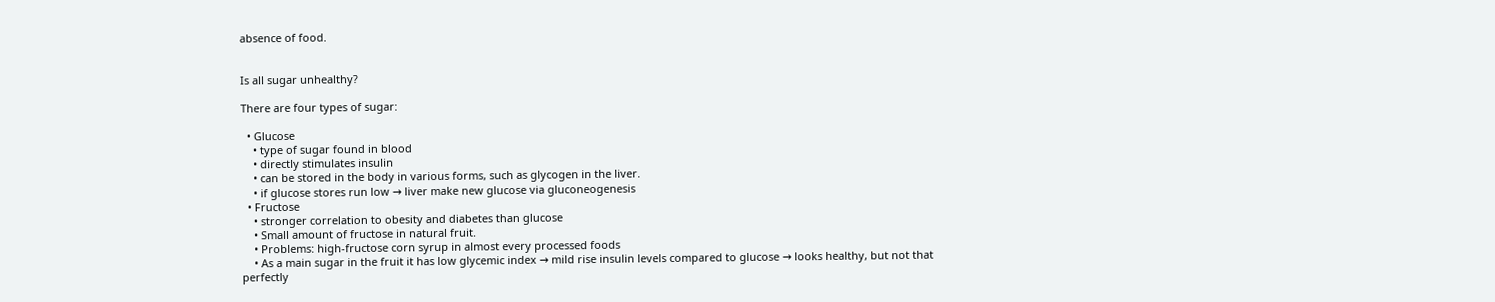absence of food.


Is all sugar unhealthy?

There are four types of sugar:

  • Glucose
    • type of sugar found in blood
    • directly stimulates insulin
    • can be stored in the body in various forms, such as glycogen in the liver.
    • if glucose stores run low → liver make new glucose via gluconeogenesis
  • Fructose
    • stronger correlation to obesity and diabetes than glucose
    • Small amount of fructose in natural fruit.
    • Problems: high-fructose corn syrup in almost every processed foods
    • As a main sugar in the fruit it has low glycemic index → mild rise insulin levels compared to glucose → looks healthy, but not that perfectly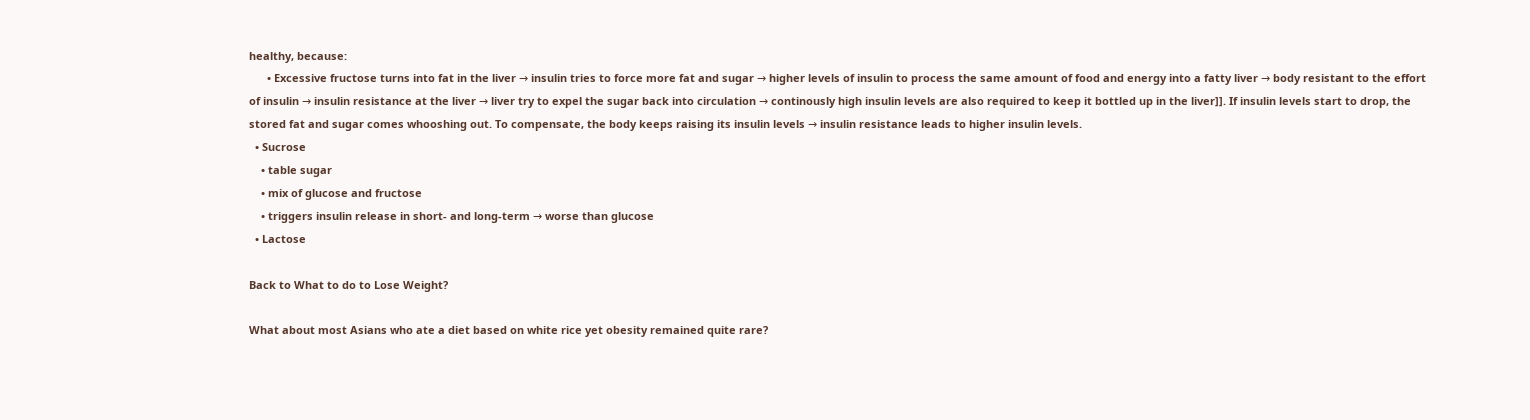healthy, because:
      • Excessive fructose turns into fat in the liver → insulin tries to force more fat and sugar → higher levels of insulin to process the same amount of food and energy into a fatty liver → body resistant to the effort of insulin → insulin resistance at the liver → liver try to expel the sugar back into circulation → continously high insulin levels are also required to keep it bottled up in the liver]]. If insulin levels start to drop, the stored fat and sugar comes whooshing out. To compensate, the body keeps raising its insulin levels → insulin resistance leads to higher insulin levels.
  • Sucrose
    • table sugar
    • mix of glucose and fructose
    • triggers insulin release in short- and long-term → worse than glucose
  • Lactose

Back to What to do to Lose Weight?

What about most Asians who ate a diet based on white rice yet obesity remained quite rare?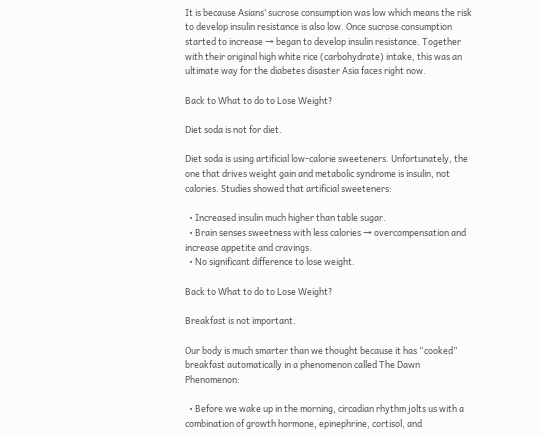It is because Asians’ sucrose consumption was low which means the risk to develop insulin resistance is also low. Once sucrose consumption started to increase → began to develop insulin resistance. Together with their original high white rice (carbohydrate) intake, this was an ultimate way for the diabetes disaster Asia faces right now.

Back to What to do to Lose Weight?

Diet soda is not for diet.

Diet soda is using artificial low-calorie sweeteners. Unfortunately, the one that drives weight gain and metabolic syndrome is insulin, not calories. Studies showed that artificial sweeteners:

  • Increased insulin much higher than table sugar.
  • Brain senses sweetness with less calories → overcompensation and increase appetite and cravings.
  • No significant difference to lose weight.

Back to What to do to Lose Weight?

Breakfast is not important.

Our body is much smarter than we thought because it has “cooked” breakfast automatically in a phenomenon called The Dawn Phenomenon:

  • Before we wake up in the morning, circadian rhythm jolts us with a combination of growth hormone, epinephrine, cortisol, and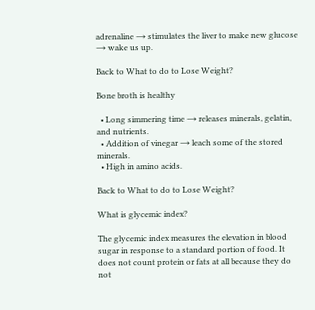adrenaline → stimulates the liver to make new glucose → wake us up.

Back to What to do to Lose Weight?

Bone broth is healthy

  • Long simmering time → releases minerals, gelatin, and nutrients.
  • Addition of vinegar → leach some of the stored minerals.
  • High in amino acids.

Back to What to do to Lose Weight?

What is glycemic index?

The glycemic index measures the elevation in blood sugar in response to a standard portion of food. It does not count protein or fats at all because they do not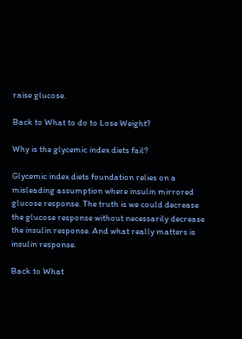raise glucose.

Back to What to do to Lose Weight?

Why is the glycemic index diets fail?

Glycemic index diets foundation relies on a misleading assumption where insulin mirrored glucose response. The truth is we could decrease the glucose response without necessarily decrease the insulin response. And what really matters is insulin response.

Back to What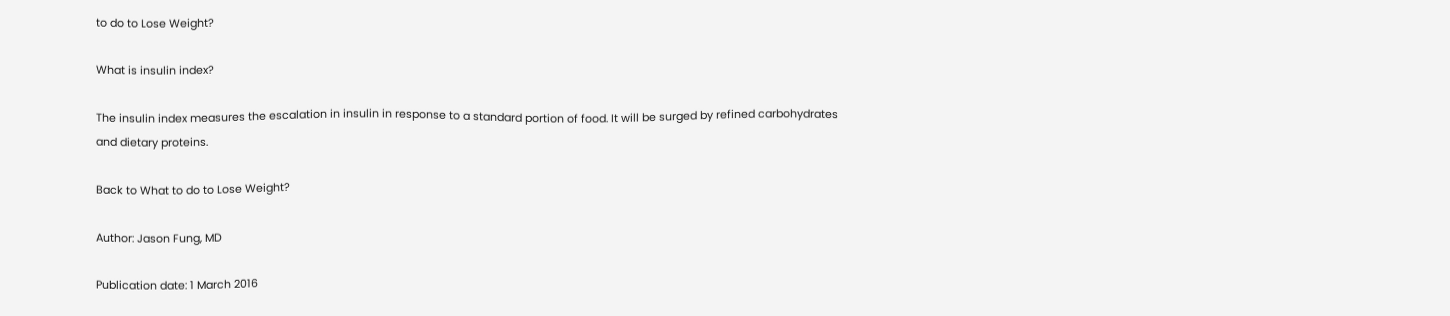to do to Lose Weight?

What is insulin index?

The insulin index measures the escalation in insulin in response to a standard portion of food. It will be surged by refined carbohydrates and dietary proteins.

Back to What to do to Lose Weight?

Author: Jason Fung, MD

Publication date: 1 March 2016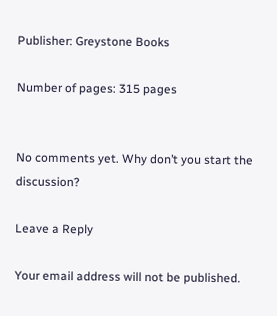Publisher: Greystone Books

Number of pages: 315 pages


No comments yet. Why don’t you start the discussion?

Leave a Reply

Your email address will not be published.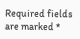Required fields are marked *